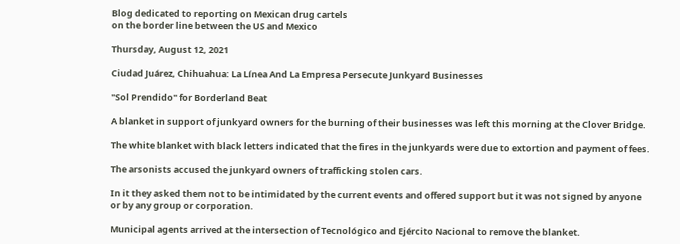Blog dedicated to reporting on Mexican drug cartels
on the border line between the US and Mexico

Thursday, August 12, 2021

Ciudad Juárez, Chihuahua: La Línea And La Empresa Persecute Junkyard Businesses

"Sol Prendido" for Borderland Beat

A blanket in support of junkyard owners for the burning of their businesses was left this morning at the Clover Bridge.

The white blanket with black letters indicated that the fires in the junkyards were due to extortion and payment of fees.

The arsonists accused the junkyard owners of trafficking stolen cars.

In it they asked them not to be intimidated by the current events and offered support but it was not signed by anyone or by any group or corporation.

Municipal agents arrived at the intersection of Tecnológico and Ejército Nacional to remove the blanket.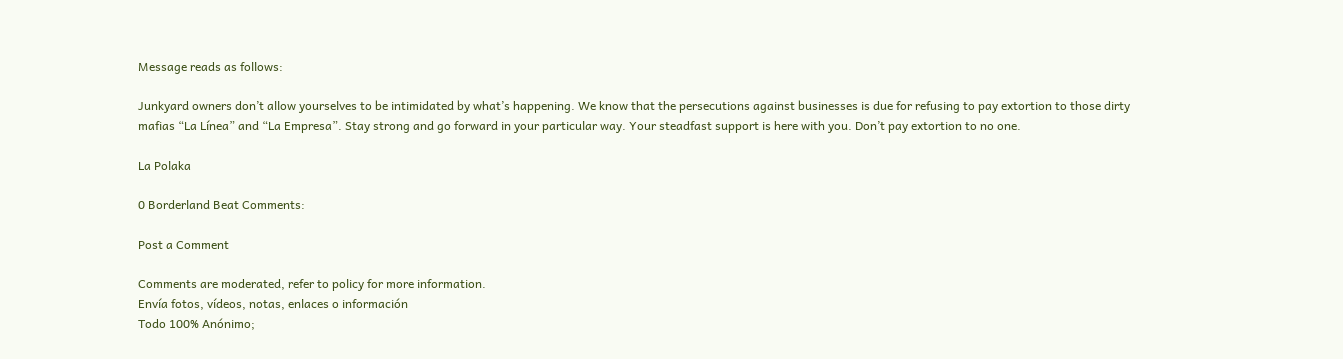Message reads as follows:

Junkyard owners don’t allow yourselves to be intimidated by what’s happening. We know that the persecutions against businesses is due for refusing to pay extortion to those dirty mafias “La Línea” and “La Empresa”. Stay strong and go forward in your particular way. Your steadfast support is here with you. Don’t pay extortion to no one.

La Polaka

0 Borderland Beat Comments:

Post a Comment

Comments are moderated, refer to policy for more information.
Envía fotos, vídeos, notas, enlaces o información
Todo 100% Anónimo;